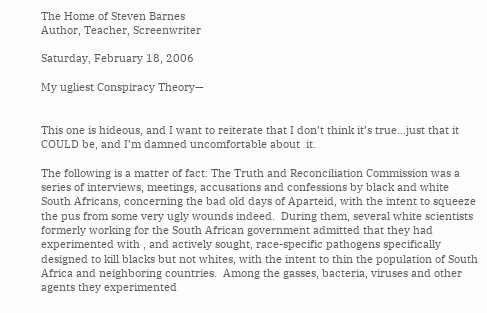The Home of Steven Barnes
Author, Teacher, Screenwriter

Saturday, February 18, 2006

My ugliest Conspiracy Theory—


This one is hideous, and I want to reiterate that I don’t think it’s true…just that it COULD be, and I’m damned uncomfortable about  it.

The following is a matter of fact: The Truth and Reconciliation Commission was a series of interviews, meetings, accusations and confessions by black and white South Africans, concerning the bad old days of Aparteid, with the intent to squeeze the pus from some very ugly wounds indeed.  During them, several white scientists formerly working for the South African government admitted that they had experimented with , and actively sought, race-specific pathogens specifically designed to kill blacks but not whites, with the intent to thin the population of South Africa and neighboring countries.  Among the gasses, bacteria, viruses and other agents they experimented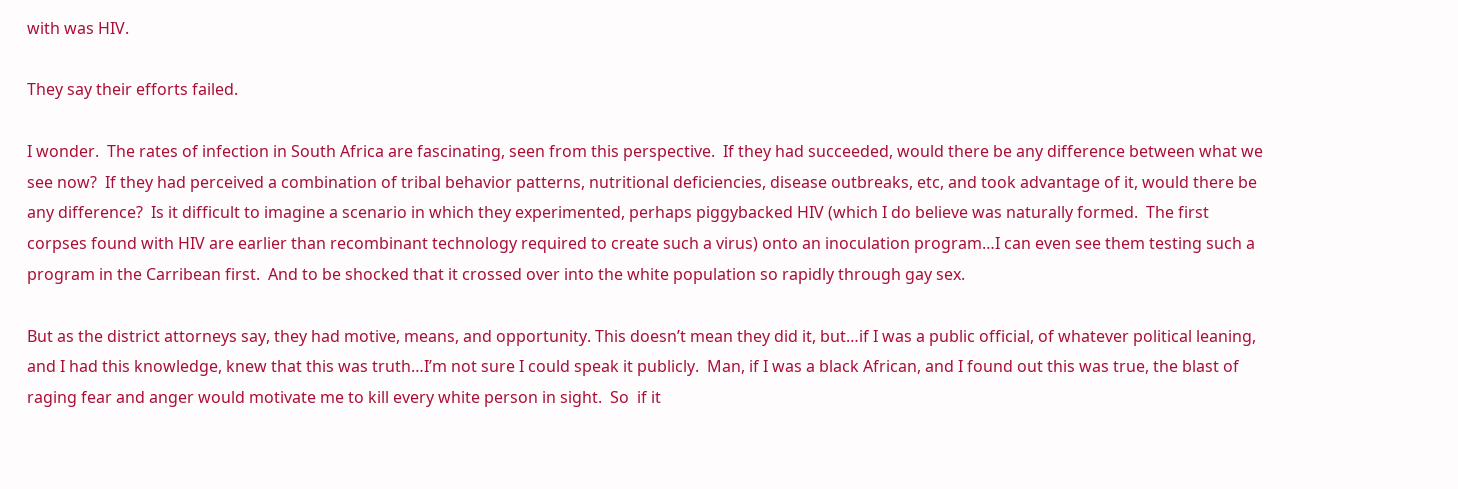with was HIV.

They say their efforts failed.

I wonder.  The rates of infection in South Africa are fascinating, seen from this perspective.  If they had succeeded, would there be any difference between what we see now?  If they had perceived a combination of tribal behavior patterns, nutritional deficiencies, disease outbreaks, etc, and took advantage of it, would there be any difference?  Is it difficult to imagine a scenario in which they experimented, perhaps piggybacked HIV (which I do believe was naturally formed.  The first corpses found with HIV are earlier than recombinant technology required to create such a virus) onto an inoculation program…I can even see them testing such a program in the Carribean first.  And to be shocked that it crossed over into the white population so rapidly through gay sex.

But as the district attorneys say, they had motive, means, and opportunity. This doesn’t mean they did it, but…if I was a public official, of whatever political leaning, and I had this knowledge, knew that this was truth…I’m not sure I could speak it publicly.  Man, if I was a black African, and I found out this was true, the blast of raging fear and anger would motivate me to kill every white person in sight.  So  if it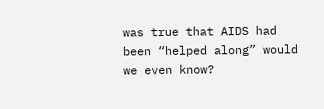was true that AIDS had been “helped along” would we even know?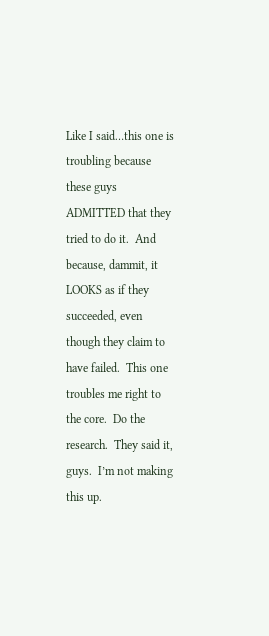Like I said…this one is troubling because these guys ADMITTED that they tried to do it.  And because, dammit, it LOOKS as if they succeeded, even though they claim to have failed.  This one troubles me right to the core.  Do the research.  They said it, guys.  I’m not making this up.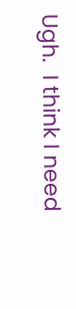Ugh.  I think I need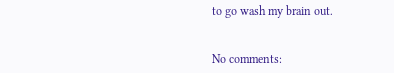to go wash my brain out.


No comments: